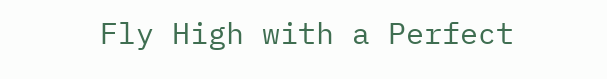Fly High with a Perfect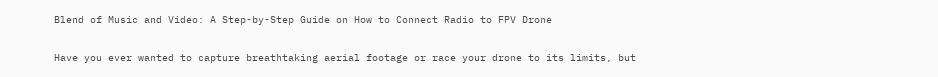Blend of Music and Video: A Step-by-Step Guide on How to Connect Radio to FPV Drone

Have you ever wanted to capture breathtaking aerial footage or race your drone to its limits, but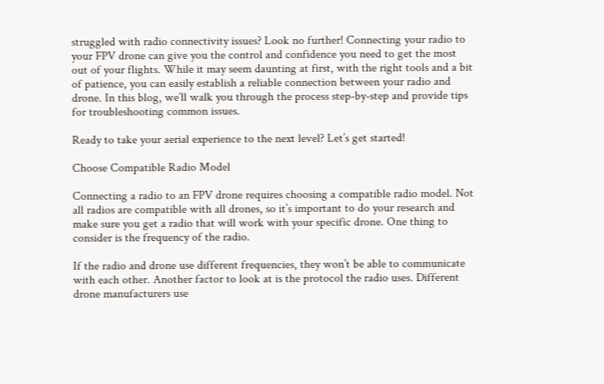struggled with radio connectivity issues? Look no further! Connecting your radio to your FPV drone can give you the control and confidence you need to get the most out of your flights. While it may seem daunting at first, with the right tools and a bit of patience, you can easily establish a reliable connection between your radio and drone. In this blog, we’ll walk you through the process step-by-step and provide tips for troubleshooting common issues.

Ready to take your aerial experience to the next level? Let’s get started!

Choose Compatible Radio Model

Connecting a radio to an FPV drone requires choosing a compatible radio model. Not all radios are compatible with all drones, so it’s important to do your research and make sure you get a radio that will work with your specific drone. One thing to consider is the frequency of the radio.

If the radio and drone use different frequencies, they won’t be able to communicate with each other. Another factor to look at is the protocol the radio uses. Different drone manufacturers use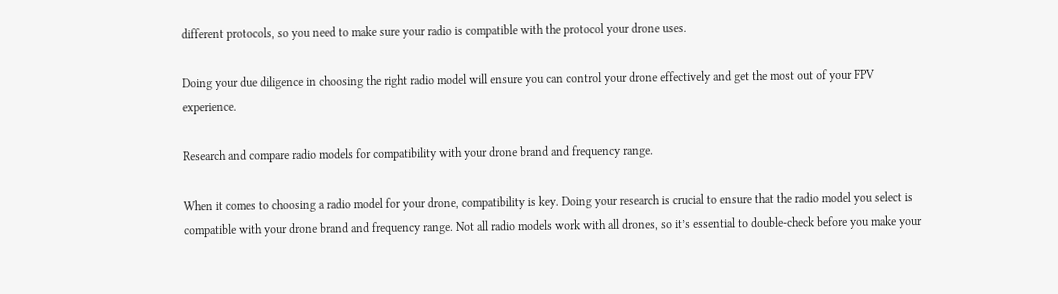different protocols, so you need to make sure your radio is compatible with the protocol your drone uses.

Doing your due diligence in choosing the right radio model will ensure you can control your drone effectively and get the most out of your FPV experience.

Research and compare radio models for compatibility with your drone brand and frequency range.

When it comes to choosing a radio model for your drone, compatibility is key. Doing your research is crucial to ensure that the radio model you select is compatible with your drone brand and frequency range. Not all radio models work with all drones, so it’s essential to double-check before you make your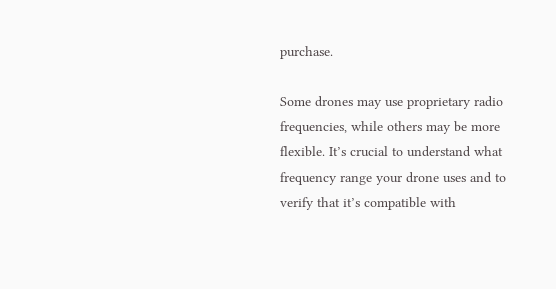purchase.

Some drones may use proprietary radio frequencies, while others may be more flexible. It’s crucial to understand what frequency range your drone uses and to verify that it’s compatible with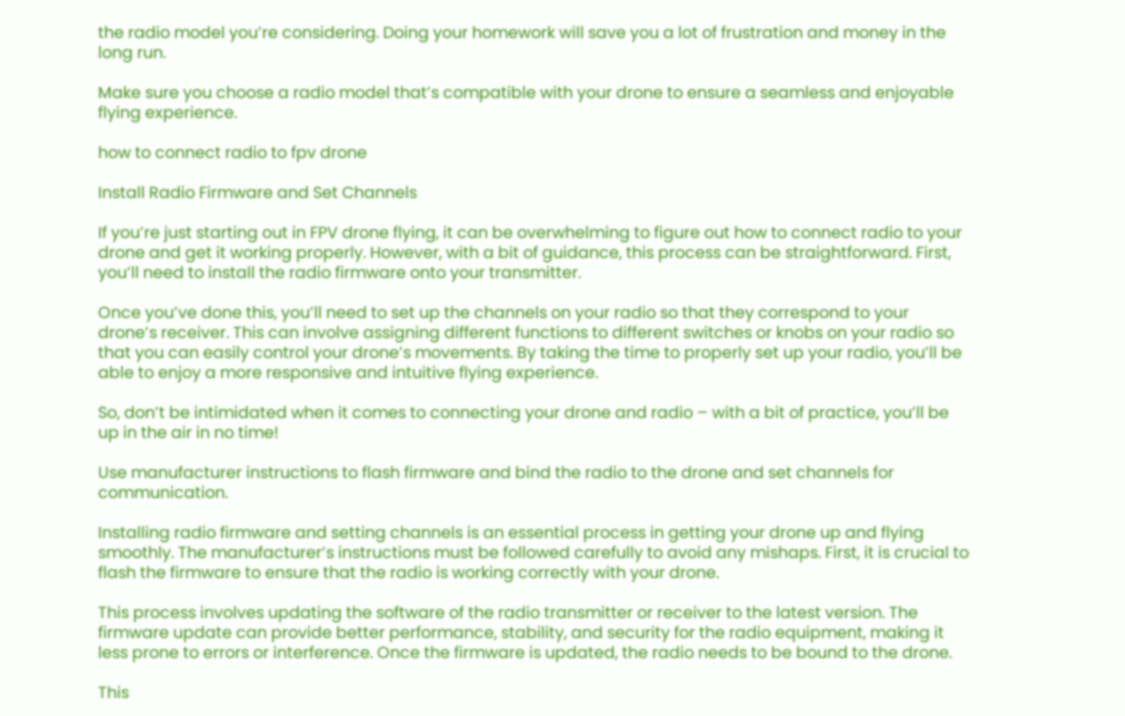the radio model you’re considering. Doing your homework will save you a lot of frustration and money in the long run.

Make sure you choose a radio model that’s compatible with your drone to ensure a seamless and enjoyable flying experience.

how to connect radio to fpv drone

Install Radio Firmware and Set Channels

If you’re just starting out in FPV drone flying, it can be overwhelming to figure out how to connect radio to your drone and get it working properly. However, with a bit of guidance, this process can be straightforward. First, you’ll need to install the radio firmware onto your transmitter.

Once you’ve done this, you’ll need to set up the channels on your radio so that they correspond to your drone’s receiver. This can involve assigning different functions to different switches or knobs on your radio so that you can easily control your drone’s movements. By taking the time to properly set up your radio, you’ll be able to enjoy a more responsive and intuitive flying experience.

So, don’t be intimidated when it comes to connecting your drone and radio – with a bit of practice, you’ll be up in the air in no time!

Use manufacturer instructions to flash firmware and bind the radio to the drone and set channels for communication.

Installing radio firmware and setting channels is an essential process in getting your drone up and flying smoothly. The manufacturer’s instructions must be followed carefully to avoid any mishaps. First, it is crucial to flash the firmware to ensure that the radio is working correctly with your drone.

This process involves updating the software of the radio transmitter or receiver to the latest version. The firmware update can provide better performance, stability, and security for the radio equipment, making it less prone to errors or interference. Once the firmware is updated, the radio needs to be bound to the drone.

This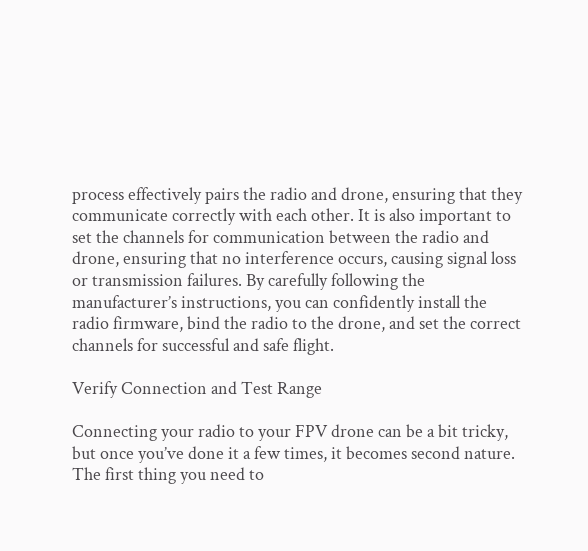process effectively pairs the radio and drone, ensuring that they communicate correctly with each other. It is also important to set the channels for communication between the radio and drone, ensuring that no interference occurs, causing signal loss or transmission failures. By carefully following the manufacturer’s instructions, you can confidently install the radio firmware, bind the radio to the drone, and set the correct channels for successful and safe flight.

Verify Connection and Test Range

Connecting your radio to your FPV drone can be a bit tricky, but once you’ve done it a few times, it becomes second nature. The first thing you need to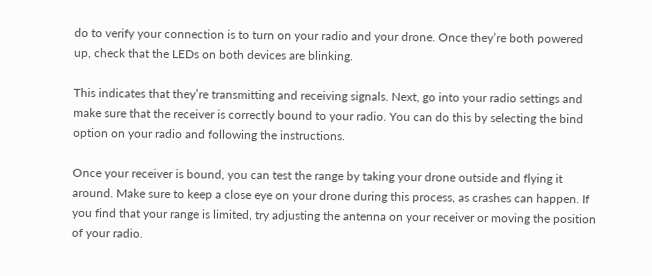do to verify your connection is to turn on your radio and your drone. Once they’re both powered up, check that the LEDs on both devices are blinking.

This indicates that they’re transmitting and receiving signals. Next, go into your radio settings and make sure that the receiver is correctly bound to your radio. You can do this by selecting the bind option on your radio and following the instructions.

Once your receiver is bound, you can test the range by taking your drone outside and flying it around. Make sure to keep a close eye on your drone during this process, as crashes can happen. If you find that your range is limited, try adjusting the antenna on your receiver or moving the position of your radio.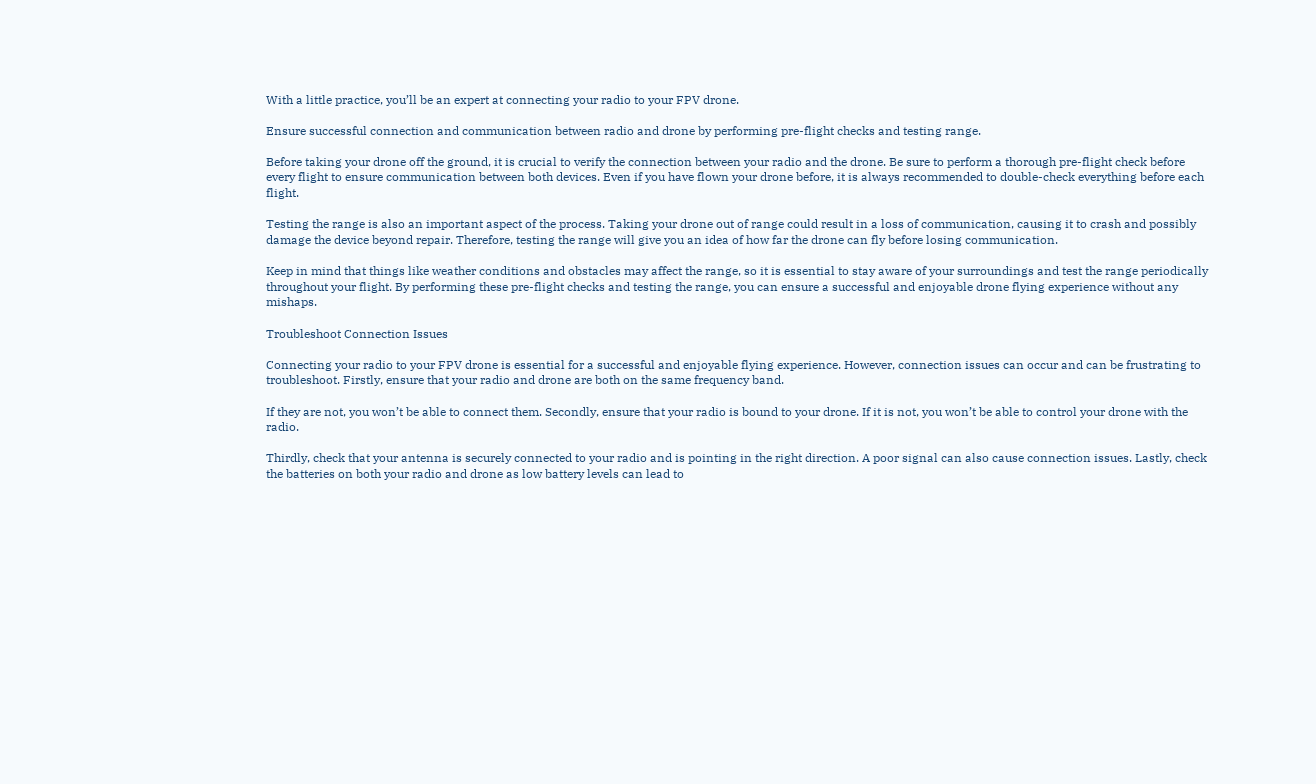With a little practice, you’ll be an expert at connecting your radio to your FPV drone.

Ensure successful connection and communication between radio and drone by performing pre-flight checks and testing range.

Before taking your drone off the ground, it is crucial to verify the connection between your radio and the drone. Be sure to perform a thorough pre-flight check before every flight to ensure communication between both devices. Even if you have flown your drone before, it is always recommended to double-check everything before each flight.

Testing the range is also an important aspect of the process. Taking your drone out of range could result in a loss of communication, causing it to crash and possibly damage the device beyond repair. Therefore, testing the range will give you an idea of how far the drone can fly before losing communication.

Keep in mind that things like weather conditions and obstacles may affect the range, so it is essential to stay aware of your surroundings and test the range periodically throughout your flight. By performing these pre-flight checks and testing the range, you can ensure a successful and enjoyable drone flying experience without any mishaps.

Troubleshoot Connection Issues

Connecting your radio to your FPV drone is essential for a successful and enjoyable flying experience. However, connection issues can occur and can be frustrating to troubleshoot. Firstly, ensure that your radio and drone are both on the same frequency band.

If they are not, you won’t be able to connect them. Secondly, ensure that your radio is bound to your drone. If it is not, you won’t be able to control your drone with the radio.

Thirdly, check that your antenna is securely connected to your radio and is pointing in the right direction. A poor signal can also cause connection issues. Lastly, check the batteries on both your radio and drone as low battery levels can lead to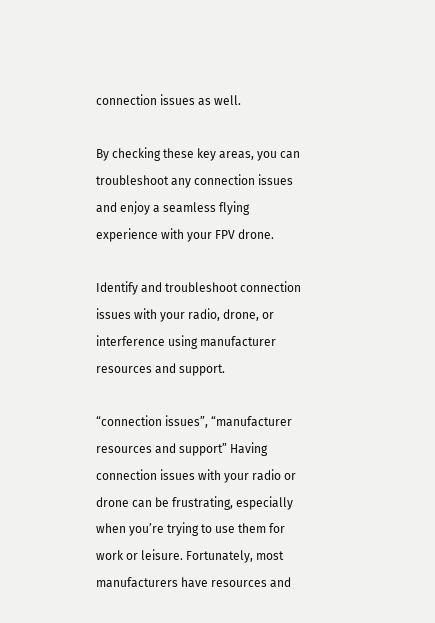connection issues as well.

By checking these key areas, you can troubleshoot any connection issues and enjoy a seamless flying experience with your FPV drone.

Identify and troubleshoot connection issues with your radio, drone, or interference using manufacturer resources and support.

“connection issues”, “manufacturer resources and support” Having connection issues with your radio or drone can be frustrating, especially when you’re trying to use them for work or leisure. Fortunately, most manufacturers have resources and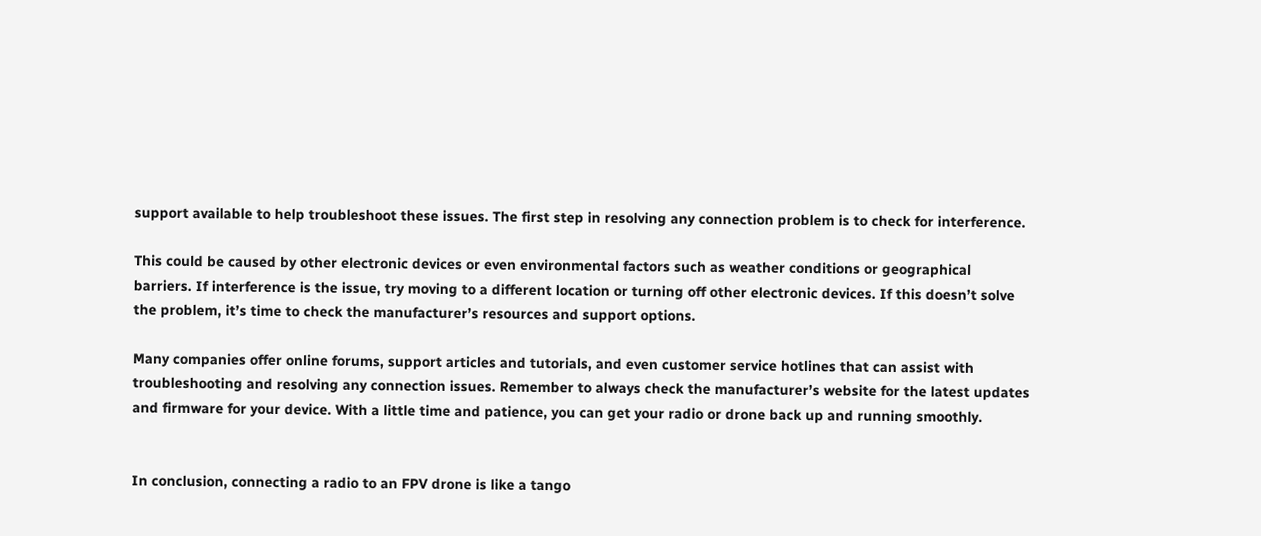support available to help troubleshoot these issues. The first step in resolving any connection problem is to check for interference.

This could be caused by other electronic devices or even environmental factors such as weather conditions or geographical barriers. If interference is the issue, try moving to a different location or turning off other electronic devices. If this doesn’t solve the problem, it’s time to check the manufacturer’s resources and support options.

Many companies offer online forums, support articles and tutorials, and even customer service hotlines that can assist with troubleshooting and resolving any connection issues. Remember to always check the manufacturer’s website for the latest updates and firmware for your device. With a little time and patience, you can get your radio or drone back up and running smoothly.


In conclusion, connecting a radio to an FPV drone is like a tango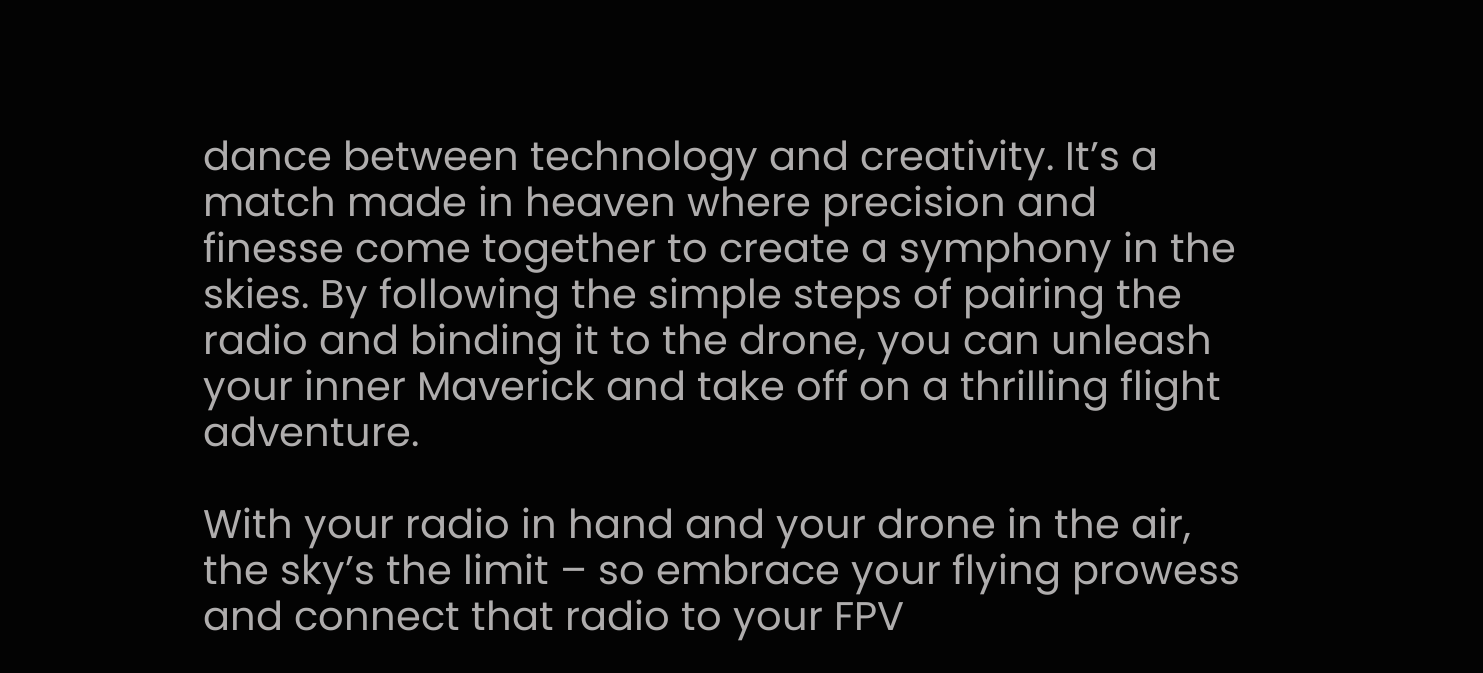dance between technology and creativity. It’s a match made in heaven where precision and finesse come together to create a symphony in the skies. By following the simple steps of pairing the radio and binding it to the drone, you can unleash your inner Maverick and take off on a thrilling flight adventure.

With your radio in hand and your drone in the air, the sky’s the limit – so embrace your flying prowess and connect that radio to your FPV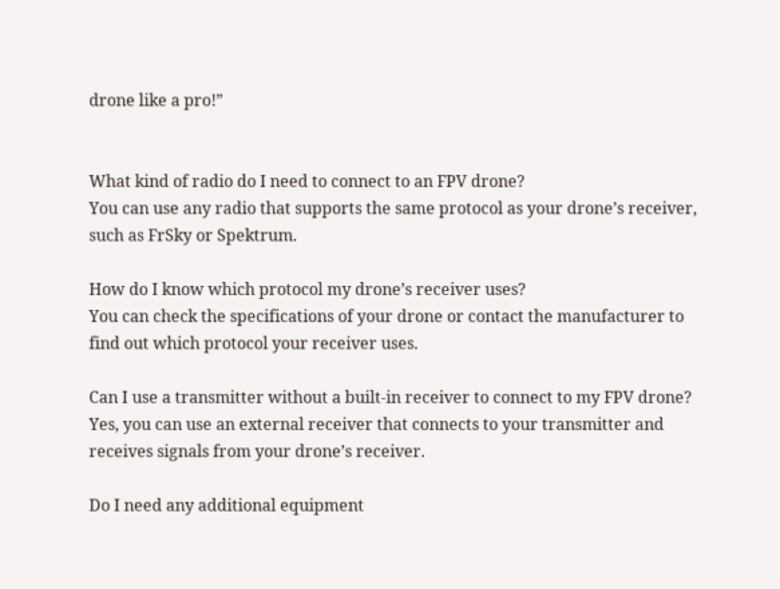drone like a pro!”


What kind of radio do I need to connect to an FPV drone?
You can use any radio that supports the same protocol as your drone’s receiver, such as FrSky or Spektrum.

How do I know which protocol my drone’s receiver uses?
You can check the specifications of your drone or contact the manufacturer to find out which protocol your receiver uses.

Can I use a transmitter without a built-in receiver to connect to my FPV drone?
Yes, you can use an external receiver that connects to your transmitter and receives signals from your drone’s receiver.

Do I need any additional equipment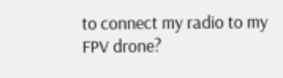to connect my radio to my FPV drone?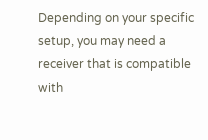Depending on your specific setup, you may need a receiver that is compatible with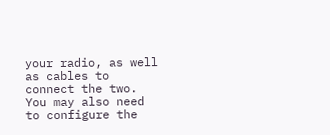your radio, as well as cables to connect the two. You may also need to configure the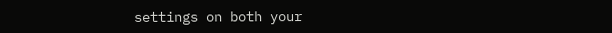settings on both your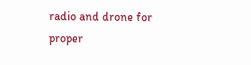radio and drone for proper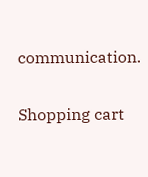communication.

Shopping cart